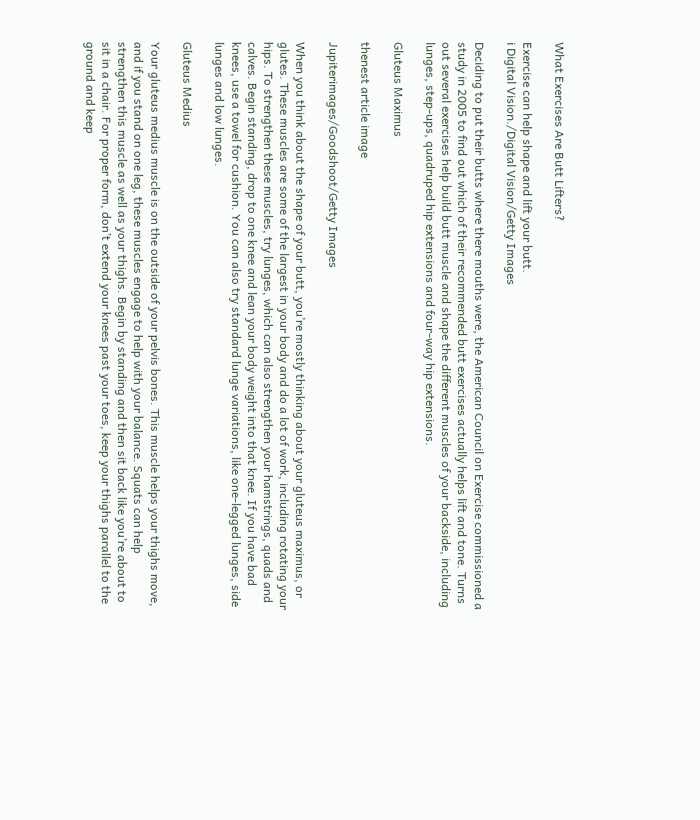What Exercises Are Butt Lifters?

Exercise can help shape and lift your butt.
i Digital Vision./Digital Vision/Getty Images

Deciding to put their butts where there mouths were, the American Council on Exercise commissioned a study in 2005 to find out which of their recommended butt exercises actually helps lift and tone. Turns out several exercises help build butt muscle and shape the different muscles of your backside, including lunges, step-ups, quadruped hip extensions and four-way hip extensions.

Gluteus Maximus

thenest article image

Jupiterimages/Goodshoot/Getty Images

When you think about the shape of your butt, you’re mostly thinking about your gluteus maximus, or glutes. These muscles are some of the largest in your body and do a lot of work, including rotating your hips. To strengthen these muscles, try lunges, which can also strengthen your hamstrings, quads and calves. Begin standing, drop to one knee and lean your body weight into that knee. If you have bad knees, use a towel for cushion. You can also try standard lunge variations, like one-legged lunges, side lunges and low lunges.

Gluteus Medius

Your gluteus medius muscle is on the outside of your pelvis bones. This muscle helps your thighs move, and if you stand on one leg, these muscles engage to help with your balance. Squats can help strengthen this muscle as well as your thighs. Begin by standing and then sit back like you’re about to sit in a chair. For proper form, don’t extend your knees past your toes, keep your thighs parallel to the ground and keep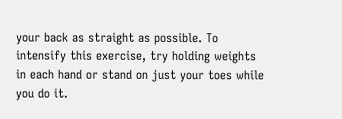your back as straight as possible. To intensify this exercise, try holding weights in each hand or stand on just your toes while you do it.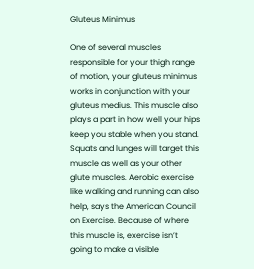Gluteus Minimus

One of several muscles responsible for your thigh range of motion, your gluteus minimus works in conjunction with your gluteus medius. This muscle also plays a part in how well your hips keep you stable when you stand. Squats and lunges will target this muscle as well as your other glute muscles. Aerobic exercise like walking and running can also help, says the American Council on Exercise. Because of where this muscle is, exercise isn’t going to make a visible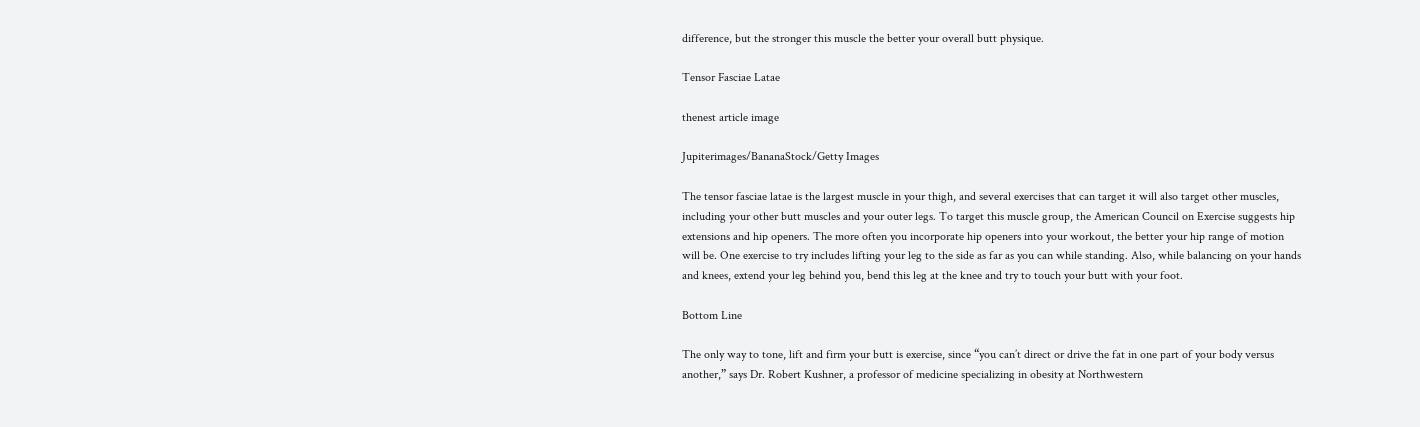difference, but the stronger this muscle the better your overall butt physique.

Tensor Fasciae Latae

thenest article image

Jupiterimages/BananaStock/Getty Images

The tensor fasciae latae is the largest muscle in your thigh, and several exercises that can target it will also target other muscles, including your other butt muscles and your outer legs. To target this muscle group, the American Council on Exercise suggests hip extensions and hip openers. The more often you incorporate hip openers into your workout, the better your hip range of motion will be. One exercise to try includes lifting your leg to the side as far as you can while standing. Also, while balancing on your hands and knees, extend your leg behind you, bend this leg at the knee and try to touch your butt with your foot.

Bottom Line

The only way to tone, lift and firm your butt is exercise, since “you can’t direct or drive the fat in one part of your body versus another,” says Dr. Robert Kushner, a professor of medicine specializing in obesity at Northwestern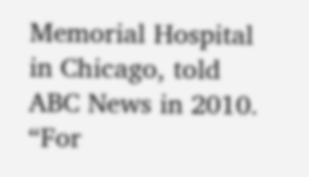Memorial Hospital in Chicago, told ABC News in 2010. “For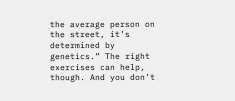the average person on the street, it’s determined by genetics.” The right exercises can help, though. And you don’t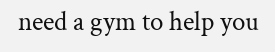need a gym to help you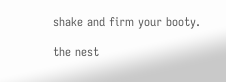shake and firm your booty.

the nest